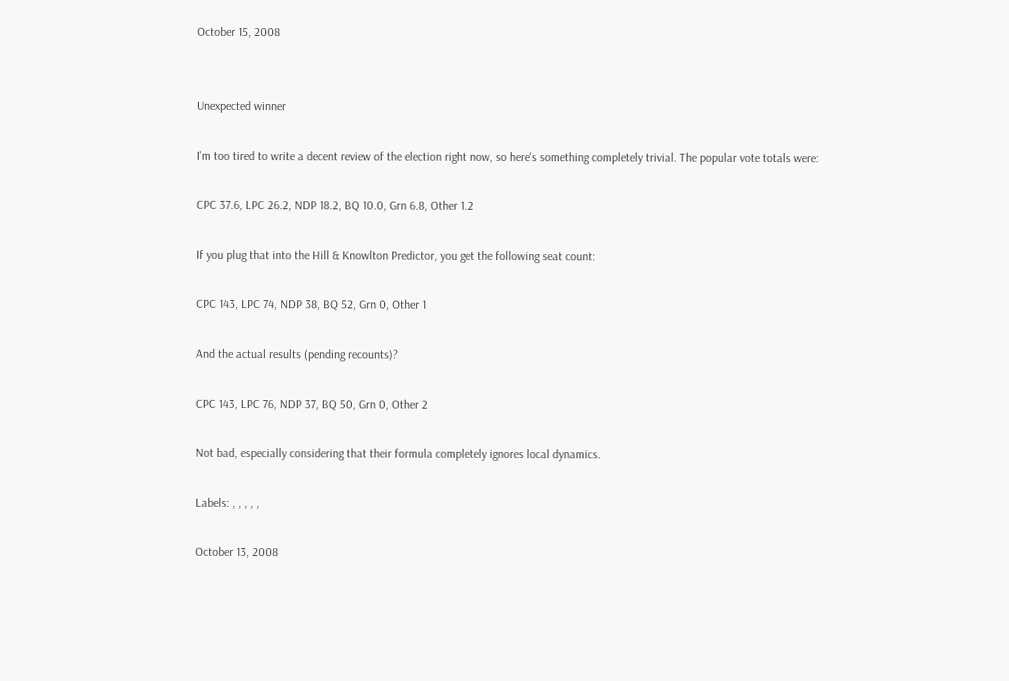October 15, 2008


Unexpected winner

I'm too tired to write a decent review of the election right now, so here's something completely trivial. The popular vote totals were:

CPC 37.6, LPC 26.2, NDP 18.2, BQ 10.0, Grn 6.8, Other 1.2

If you plug that into the Hill & Knowlton Predictor, you get the following seat count:

CPC 143, LPC 74, NDP 38, BQ 52, Grn 0, Other 1

And the actual results (pending recounts)?

CPC 143, LPC 76, NDP 37, BQ 50, Grn 0, Other 2

Not bad, especially considering that their formula completely ignores local dynamics.

Labels: , , , , ,

October 13, 2008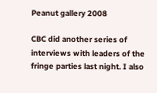Peanut gallery 2008

CBC did another series of interviews with leaders of the fringe parties last night. I also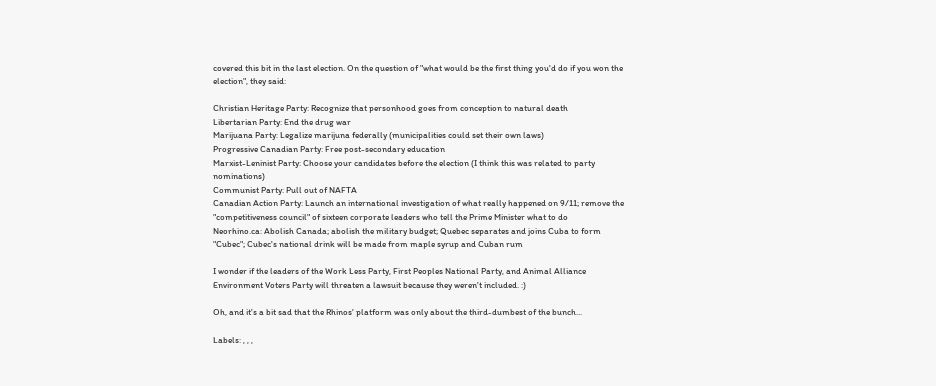covered this bit in the last election. On the question of "what would be the first thing you'd do if you won the election", they said:

Christian Heritage Party: Recognize that personhood goes from conception to natural death
Libertarian Party: End the drug war
Marijuana Party: Legalize marijuna federally (municipalities could set their own laws)
Progressive Canadian Party: Free post-secondary education
Marxist-Leninist Party: Choose your candidates before the election (I think this was related to party nominations)
Communist Party: Pull out of NAFTA
Canadian Action Party: Launch an international investigation of what really happened on 9/11; remove the "competitiveness council" of sixteen corporate leaders who tell the Prime Minister what to do
Neorhino.ca: Abolish Canada; abolish the military budget; Quebec separates and joins Cuba to form "Cubec"; Cubec's national drink will be made from maple syrup and Cuban rum

I wonder if the leaders of the Work Less Party, First Peoples National Party, and Animal Alliance Environment Voters Party will threaten a lawsuit because they weren't included. :)

Oh, and it's a bit sad that the Rhinos' platform was only about the third-dumbest of the bunch...

Labels: , , ,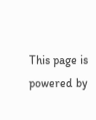This page is powered by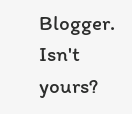Blogger. Isn't yours?